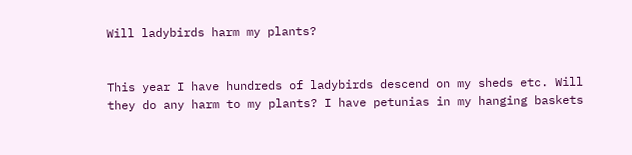Will ladybirds harm my plants?


This year I have hundreds of ladybirds descend on my sheds etc. Will they do any harm to my plants? I have petunias in my hanging baskets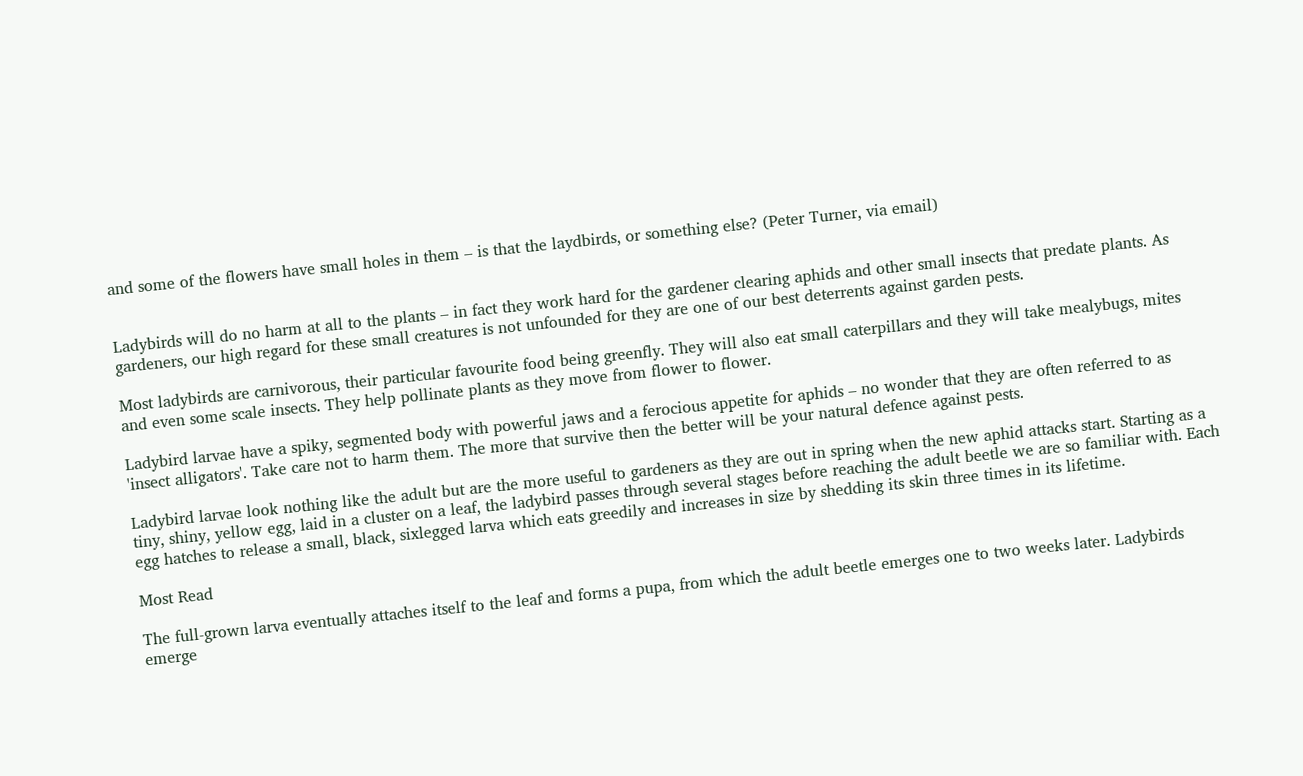and some of the flowers have small holes in them – is that the laydbirds, or something else? (Peter Turner, via email)


Ladybirds will do no harm at all to the plants – in fact they work hard for the gardener clearing aphids and other small insects that predate plants. As gardeners, our high regard for these small creatures is not unfounded for they are one of our best deterrents against garden pests.

Most ladybirds are carnivorous, their particular favourite food being greenfly. They will also eat small caterpillars and they will take mealybugs, mites and even some scale insects. They help pollinate plants as they move from flower to flower.

Ladybird larvae have a spiky, segmented body with powerful jaws and a ferocious appetite for aphids – no wonder that they are often referred to as 'insect alligators'. Take care not to harm them. The more that survive then the better will be your natural defence against pests.

Ladybird larvae look nothing like the adult but are the more useful to gardeners as they are out in spring when the new aphid attacks start. Starting as a tiny, shiny, yellow egg, laid in a cluster on a leaf, the ladybird passes through several stages before reaching the adult beetle we are so familiar with. Each egg hatches to release a small, black, sixlegged larva which eats greedily and increases in size by shedding its skin three times in its lifetime.

Most Read

The full-grown larva eventually attaches itself to the leaf and forms a pupa, from which the adult beetle emerges one to two weeks later. Ladybirds emerge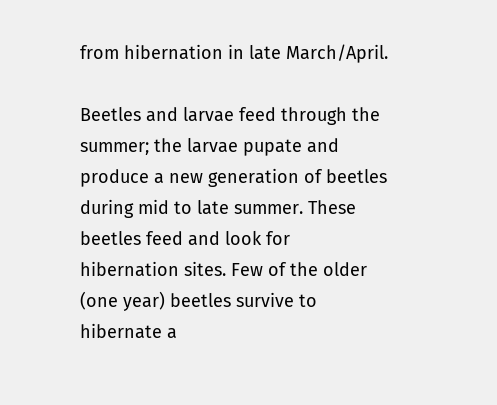from hibernation in late March/April.

Beetles and larvae feed through the summer; the larvae pupate and produce a new generation of beetles during mid to late summer. These beetles feed and look for hibernation sites. Few of the older (one year) beetles survive to hibernate a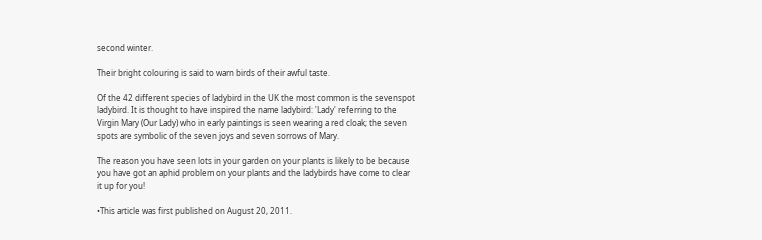second winter.

Their bright colouring is said to warn birds of their awful taste.

Of the 42 different species of ladybird in the UK the most common is the sevenspot ladybird. It is thought to have inspired the name ladybird: 'Lady' referring to the Virgin Mary (Our Lady) who in early paintings is seen wearing a red cloak; the seven spots are symbolic of the seven joys and seven sorrows of Mary.

The reason you have seen lots in your garden on your plants is likely to be because you have got an aphid problem on your plants and the ladybirds have come to clear it up for you!

•This article was first published on August 20, 2011.